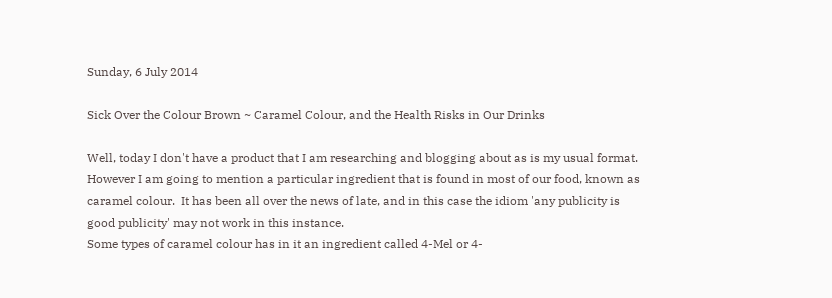Sunday, 6 July 2014

Sick Over the Colour Brown ~ Caramel Colour, and the Health Risks in Our Drinks

Well, today I don't have a product that I am researching and blogging about as is my usual format.  However I am going to mention a particular ingredient that is found in most of our food, known as caramel colour.  It has been all over the news of late, and in this case the idiom 'any publicity is good publicity' may not work in this instance.
Some types of caramel colour has in it an ingredient called 4-Mel or 4-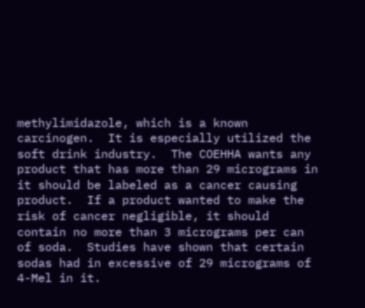methylimidazole, which is a known carcinogen.  It is especially utilized the soft drink industry.  The COEHHA wants any product that has more than 29 micrograms in it should be labeled as a cancer causing product.  If a product wanted to make the risk of cancer negligible, it should contain no more than 3 micrograms per can of soda.  Studies have shown that certain sodas had in excessive of 29 micrograms of 4-Mel in it.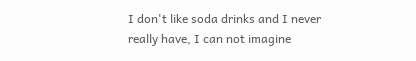I don't like soda drinks and I never really have, I can not imagine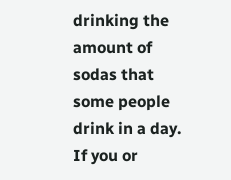drinking the amount of sodas that some people drink in a day.  If you or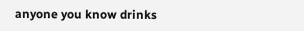anyone you know drinks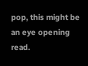pop, this might be an eye opening read.